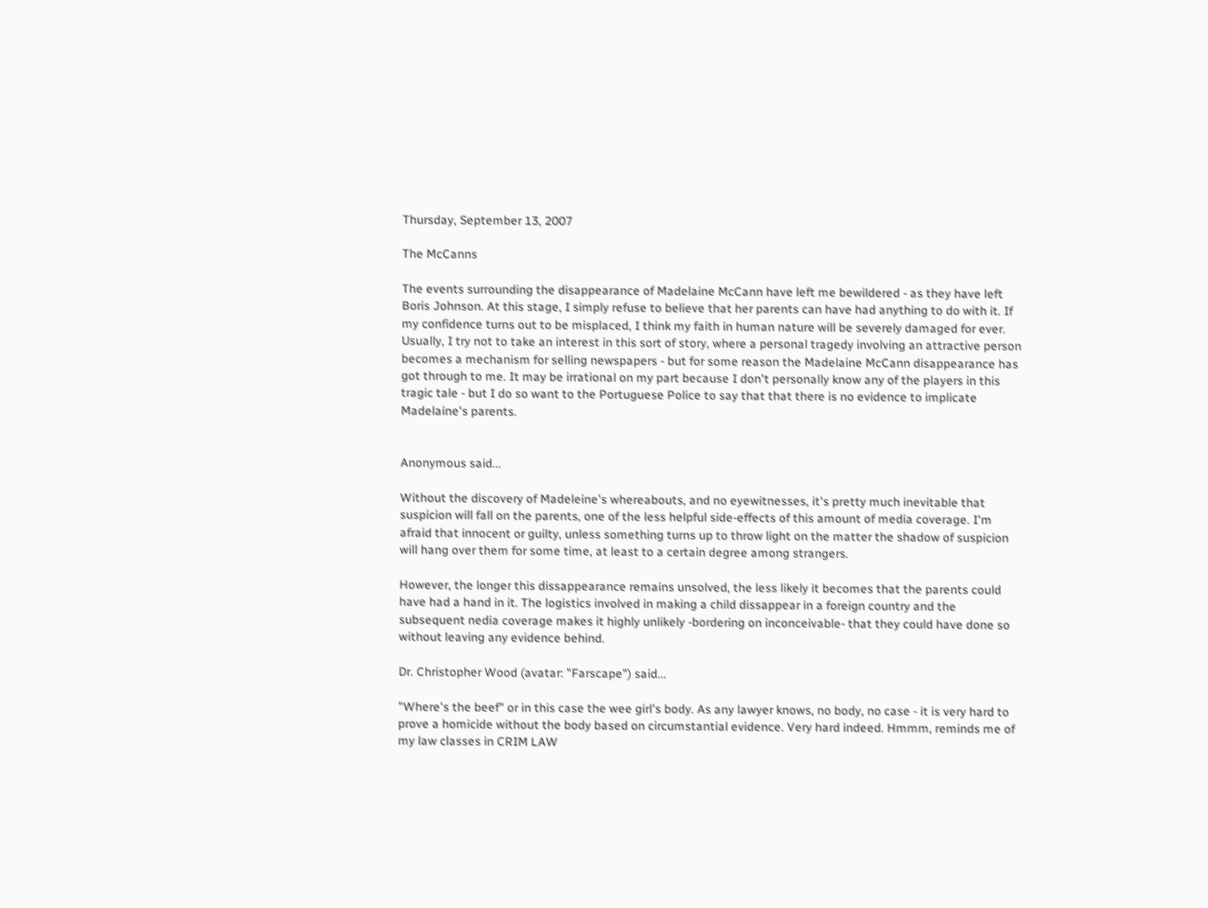Thursday, September 13, 2007

The McCanns

The events surrounding the disappearance of Madelaine McCann have left me bewildered - as they have left Boris Johnson. At this stage, I simply refuse to believe that her parents can have had anything to do with it. If my confidence turns out to be misplaced, I think my faith in human nature will be severely damaged for ever. Usually, I try not to take an interest in this sort of story, where a personal tragedy involving an attractive person becomes a mechanism for selling newspapers - but for some reason the Madelaine McCann disappearance has got through to me. It may be irrational on my part because I don't personally know any of the players in this tragic tale - but I do so want to the Portuguese Police to say that that there is no evidence to implicate Madelaine's parents.


Anonymous said...

Without the discovery of Madeleine's whereabouts, and no eyewitnesses, it's pretty much inevitable that suspicion will fall on the parents, one of the less helpful side-effects of this amount of media coverage. I'm afraid that innocent or guilty, unless something turns up to throw light on the matter the shadow of suspicion will hang over them for some time, at least to a certain degree among strangers.

However, the longer this dissappearance remains unsolved, the less likely it becomes that the parents could have had a hand in it. The logistics involved in making a child dissappear in a foreign country and the subsequent nedia coverage makes it highly unlikely -bordering on inconceivable- that they could have done so without leaving any evidence behind.

Dr. Christopher Wood (avatar: "Farscape") said...

"Where's the beef" or in this case the wee girl's body. As any lawyer knows, no body, no case - it is very hard to prove a homicide without the body based on circumstantial evidence. Very hard indeed. Hmmm, reminds me of my law classes in CRIM LAW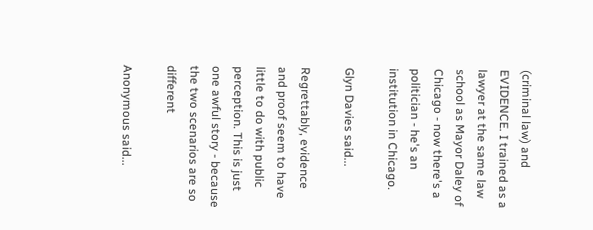(criminal law) and EVIDENCE. I trained as a lawyer at the same law school as Mayor Daley of Chicago - now there's a politician - he's an institution in Chicago.

Glyn Davies said...

Regrettably, evidence and proof seem to have little to do with public perception. This is just one awful story - because the two scenarios are so different

Anonymous said...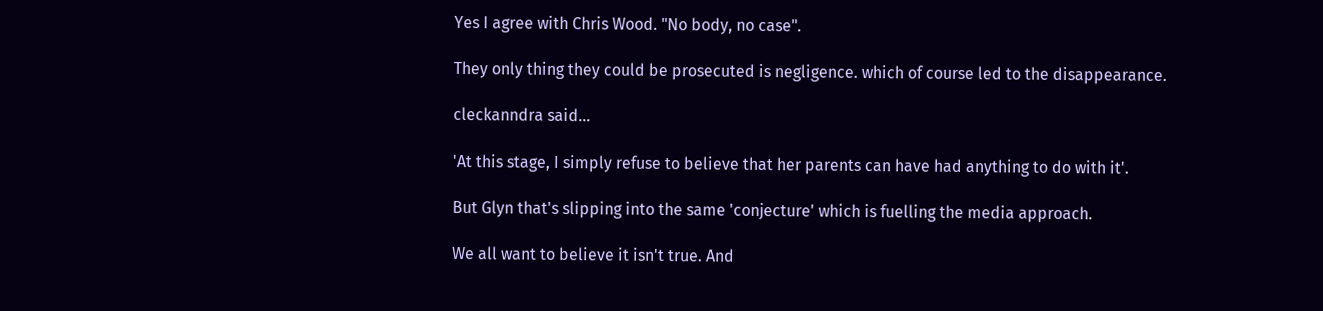Yes I agree with Chris Wood. "No body, no case".

They only thing they could be prosecuted is negligence. which of course led to the disappearance.

cleckanndra said...

'At this stage, I simply refuse to believe that her parents can have had anything to do with it'.

But Glyn that's slipping into the same 'conjecture' which is fuelling the media approach.

We all want to believe it isn't true. And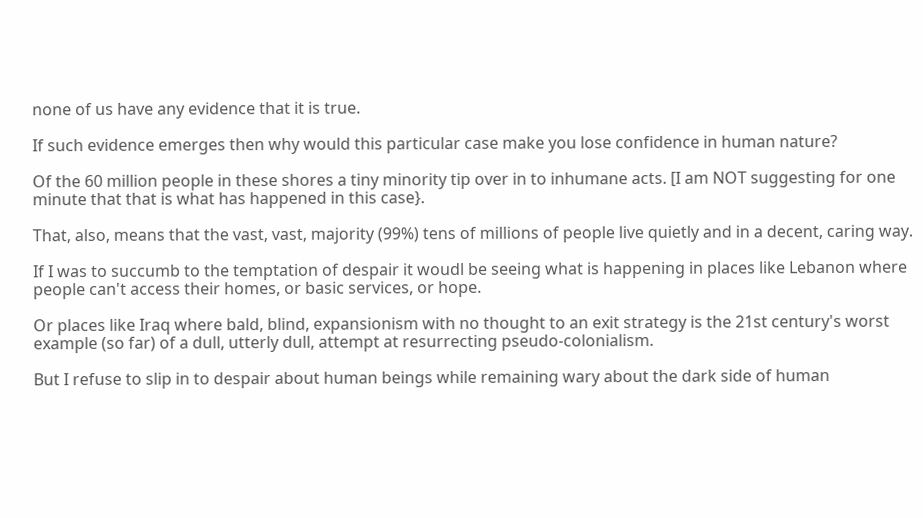none of us have any evidence that it is true.

If such evidence emerges then why would this particular case make you lose confidence in human nature?

Of the 60 million people in these shores a tiny minority tip over in to inhumane acts. [I am NOT suggesting for one minute that that is what has happened in this case}.

That, also, means that the vast, vast, majority (99%) tens of millions of people live quietly and in a decent, caring way.

If I was to succumb to the temptation of despair it woudl be seeing what is happening in places like Lebanon where people can't access their homes, or basic services, or hope.

Or places like Iraq where bald, blind, expansionism with no thought to an exit strategy is the 21st century's worst example (so far) of a dull, utterly dull, attempt at resurrecting pseudo-colonialism.

But I refuse to slip in to despair about human beings while remaining wary about the dark side of human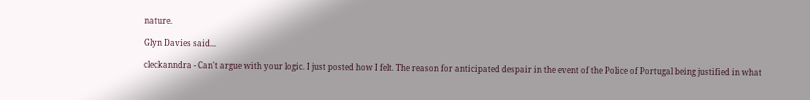nature.

Glyn Davies said...

cleckanndra - Can't argue with your logic. I just posted how I felt. The reason for anticipated despair in the event of the Police of Portugal being justified in what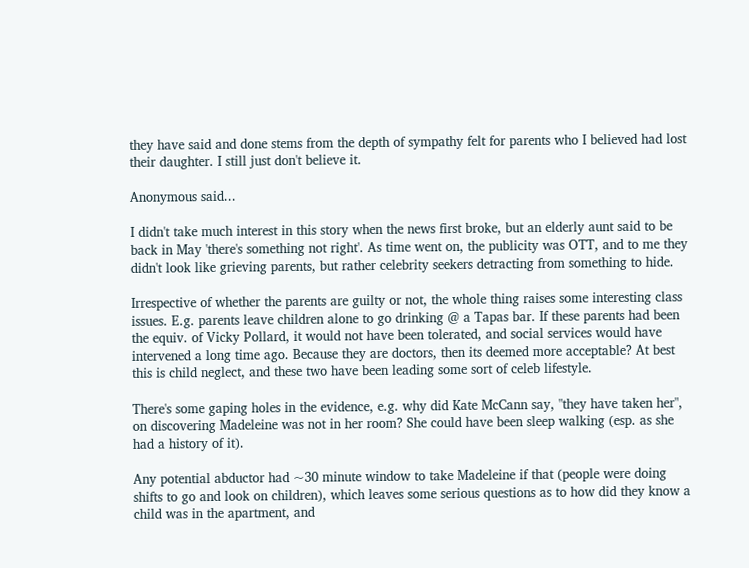they have said and done stems from the depth of sympathy felt for parents who I believed had lost their daughter. I still just don't believe it.

Anonymous said...

I didn't take much interest in this story when the news first broke, but an elderly aunt said to be back in May 'there's something not right'. As time went on, the publicity was OTT, and to me they didn't look like grieving parents, but rather celebrity seekers detracting from something to hide.

Irrespective of whether the parents are guilty or not, the whole thing raises some interesting class issues. E.g. parents leave children alone to go drinking @ a Tapas bar. If these parents had been the equiv. of Vicky Pollard, it would not have been tolerated, and social services would have intervened a long time ago. Because they are doctors, then its deemed more acceptable? At best this is child neglect, and these two have been leading some sort of celeb lifestyle.

There's some gaping holes in the evidence, e.g. why did Kate McCann say, "they have taken her", on discovering Madeleine was not in her room? She could have been sleep walking (esp. as she had a history of it).

Any potential abductor had ~30 minute window to take Madeleine if that (people were doing shifts to go and look on children), which leaves some serious questions as to how did they know a child was in the apartment, and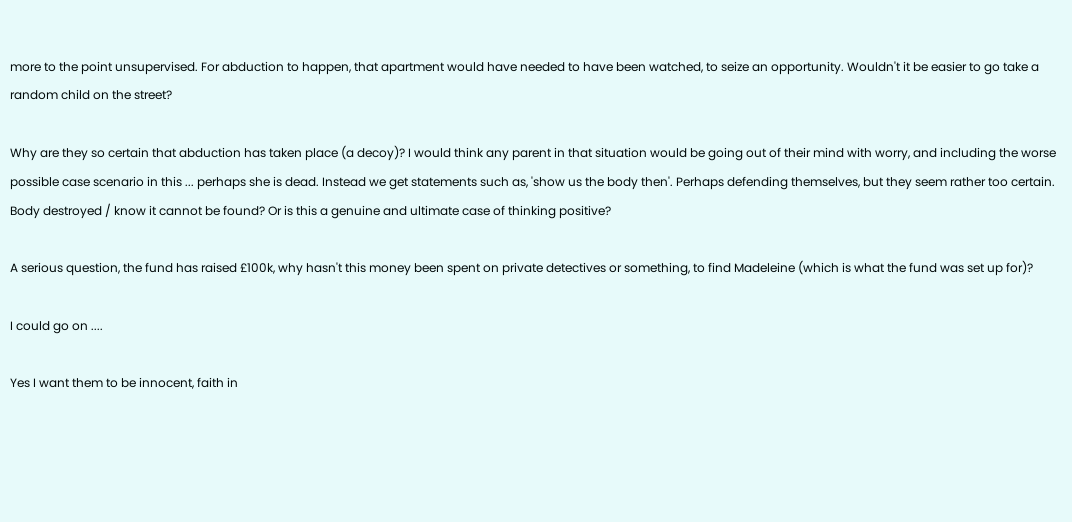more to the point unsupervised. For abduction to happen, that apartment would have needed to have been watched, to seize an opportunity. Wouldn't it be easier to go take a random child on the street?

Why are they so certain that abduction has taken place (a decoy)? I would think any parent in that situation would be going out of their mind with worry, and including the worse possible case scenario in this ... perhaps she is dead. Instead we get statements such as, 'show us the body then'. Perhaps defending themselves, but they seem rather too certain. Body destroyed / know it cannot be found? Or is this a genuine and ultimate case of thinking positive?

A serious question, the fund has raised £100k, why hasn't this money been spent on private detectives or something, to find Madeleine (which is what the fund was set up for)?

I could go on ....

Yes I want them to be innocent, faith in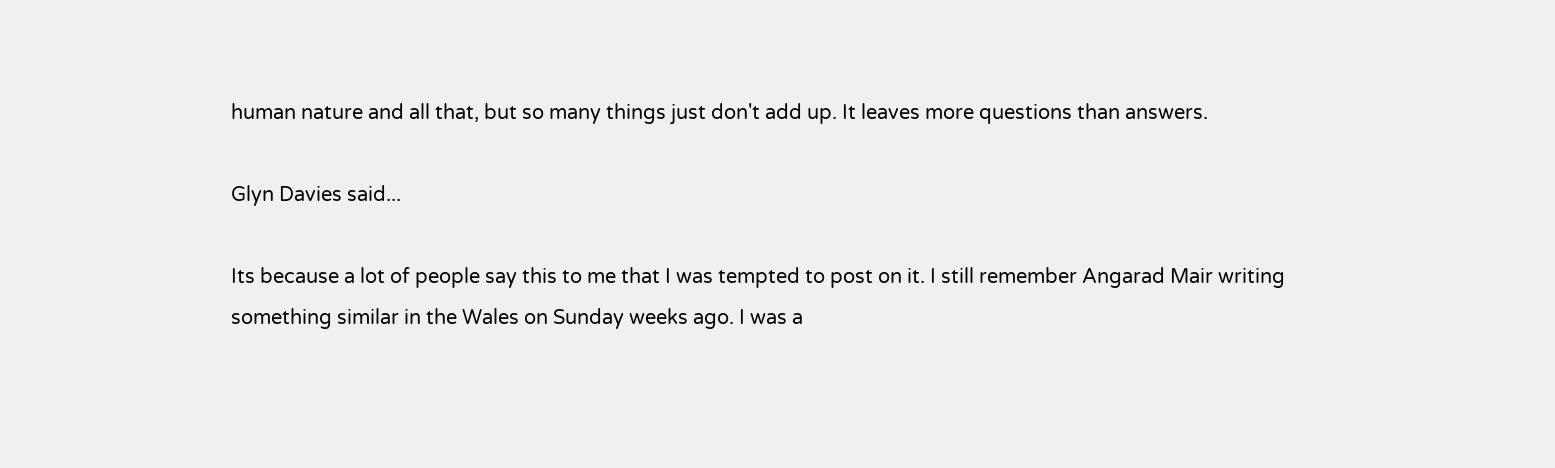human nature and all that, but so many things just don't add up. It leaves more questions than answers.

Glyn Davies said...

Its because a lot of people say this to me that I was tempted to post on it. I still remember Angarad Mair writing something similar in the Wales on Sunday weeks ago. I was a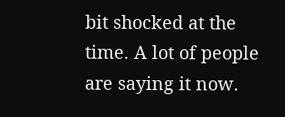bit shocked at the time. A lot of people are saying it now.